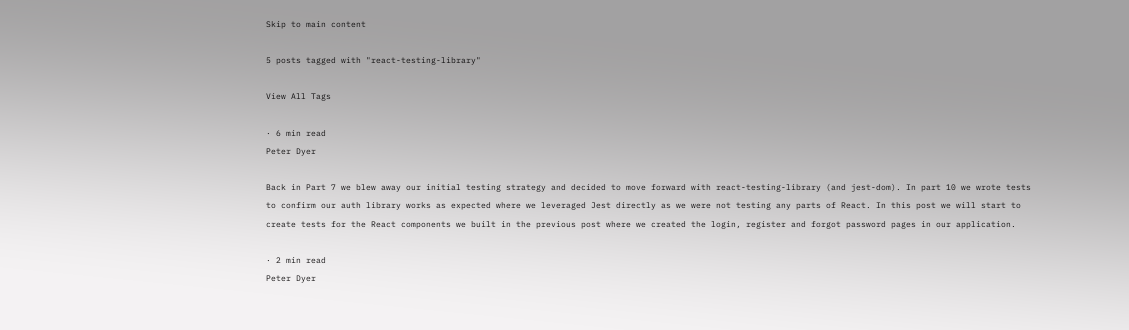Skip to main content

5 posts tagged with "react-testing-library"

View All Tags

· 6 min read
Peter Dyer

Back in Part 7 we blew away our initial testing strategy and decided to move forward with react-testing-library (and jest-dom). In part 10 we wrote tests to confirm our auth library works as expected where we leveraged Jest directly as we were not testing any parts of React. In this post we will start to create tests for the React components we built in the previous post where we created the login, register and forgot password pages in our application.

· 2 min read
Peter Dyer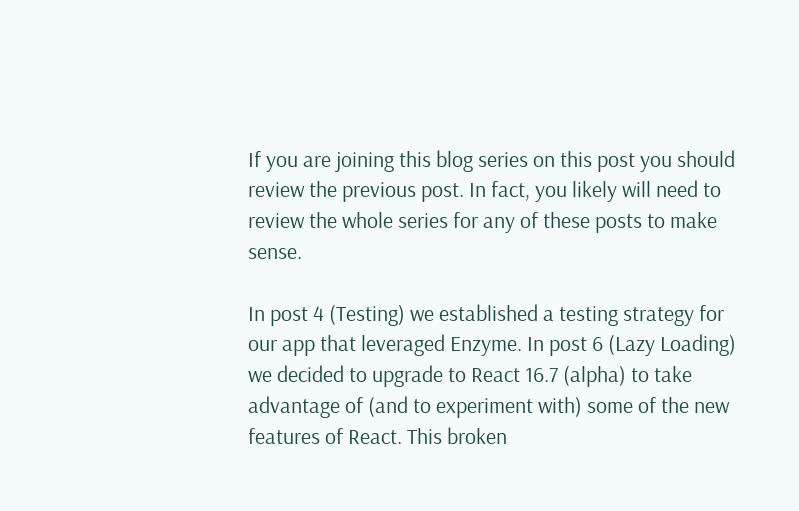If you are joining this blog series on this post you should review the previous post. In fact, you likely will need to review the whole series for any of these posts to make sense.

In post 4 (Testing) we established a testing strategy for our app that leveraged Enzyme. In post 6 (Lazy Loading) we decided to upgrade to React 16.7 (alpha) to take advantage of (and to experiment with) some of the new features of React. This broken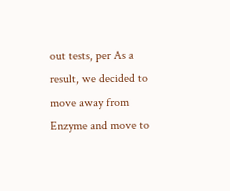out tests, per As a result, we decided to move away from Enzyme and move to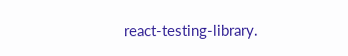react-testing-library.